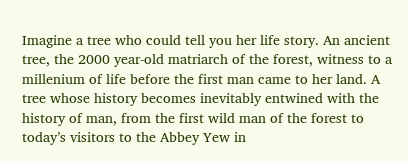Imagine a tree who could tell you her life story. An ancient tree, the 2000 year-old matriarch of the forest, witness to a millenium of life before the first man came to her land. A tree whose history becomes inevitably entwined with the history of man, from the first wild man of the forest to today’s visitors to the Abbey Yew in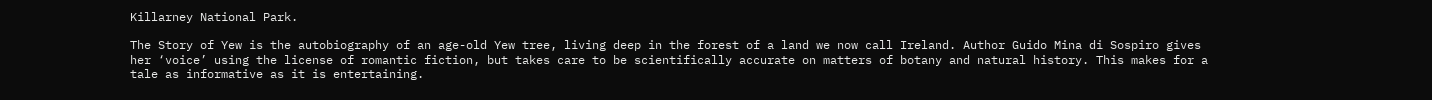Killarney National Park.

The Story of Yew is the autobiography of an age-old Yew tree, living deep in the forest of a land we now call Ireland. Author Guido Mina di Sospiro gives her ‘voice’ using the license of romantic fiction, but takes care to be scientifically accurate on matters of botany and natural history. This makes for a tale as informative as it is entertaining.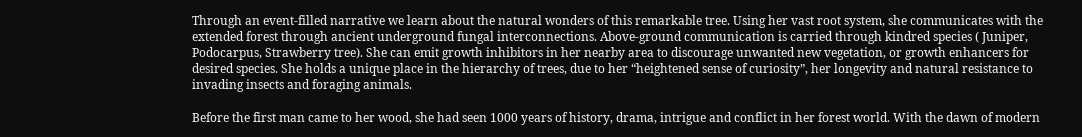Through an event-filled narrative we learn about the natural wonders of this remarkable tree. Using her vast root system, she communicates with the extended forest through ancient underground fungal interconnections. Above-ground communication is carried through kindred species ( Juniper, Podocarpus, Strawberry tree). She can emit growth inhibitors in her nearby area to discourage unwanted new vegetation, or growth enhancers for desired species. She holds a unique place in the hierarchy of trees, due to her “heightened sense of curiosity”, her longevity and natural resistance to invading insects and foraging animals.

Before the first man came to her wood, she had seen 1000 years of history, drama, intrigue and conflict in her forest world. With the dawn of modern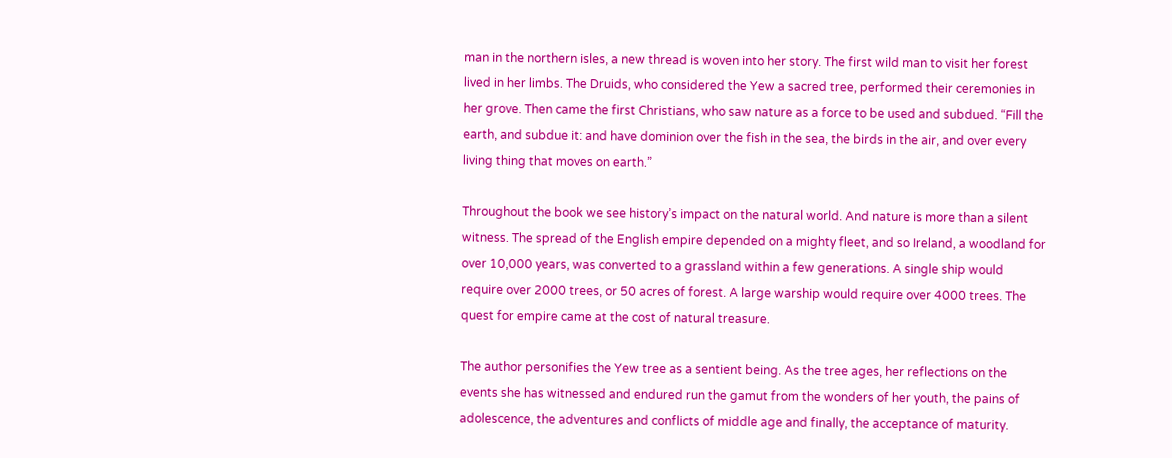man in the northern isles, a new thread is woven into her story. The first wild man to visit her forest lived in her limbs. The Druids, who considered the Yew a sacred tree, performed their ceremonies in her grove. Then came the first Christians, who saw nature as a force to be used and subdued. “Fill the earth, and subdue it: and have dominion over the fish in the sea, the birds in the air, and over every living thing that moves on earth.”

Throughout the book we see history’s impact on the natural world. And nature is more than a silent witness. The spread of the English empire depended on a mighty fleet, and so Ireland, a woodland for over 10,000 years, was converted to a grassland within a few generations. A single ship would require over 2000 trees, or 50 acres of forest. A large warship would require over 4000 trees. The quest for empire came at the cost of natural treasure.

The author personifies the Yew tree as a sentient being. As the tree ages, her reflections on the events she has witnessed and endured run the gamut from the wonders of her youth, the pains of adolescence, the adventures and conflicts of middle age and finally, the acceptance of maturity.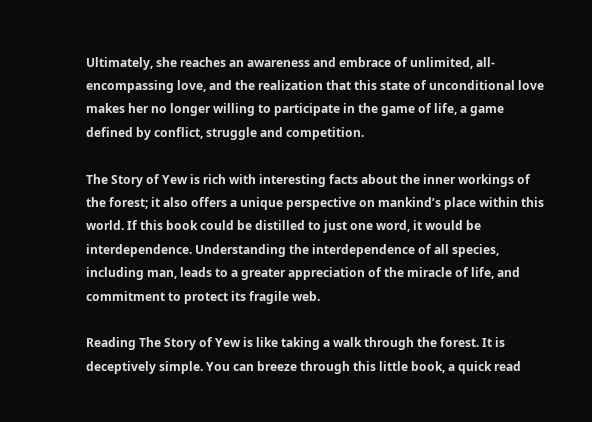Ultimately, she reaches an awareness and embrace of unlimited, all-encompassing love, and the realization that this state of unconditional love makes her no longer willing to participate in the game of life, a game defined by conflict, struggle and competition.

The Story of Yew is rich with interesting facts about the inner workings of the forest; it also offers a unique perspective on mankind’s place within this world. If this book could be distilled to just one word, it would be interdependence. Understanding the interdependence of all species, including man, leads to a greater appreciation of the miracle of life, and commitment to protect its fragile web.

Reading The Story of Yew is like taking a walk through the forest. It is deceptively simple. You can breeze through this little book, a quick read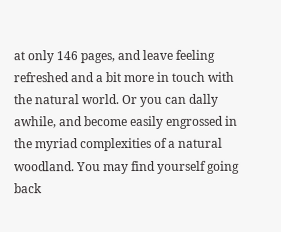at only 146 pages, and leave feeling refreshed and a bit more in touch with the natural world. Or you can dally awhile, and become easily engrossed in the myriad complexities of a natural woodland. You may find yourself going back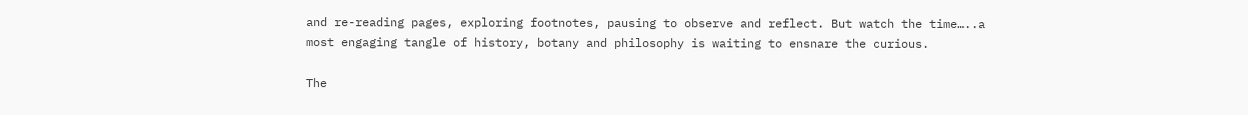and re-reading pages, exploring footnotes, pausing to observe and reflect. But watch the time…..a most engaging tangle of history, botany and philosophy is waiting to ensnare the curious.

The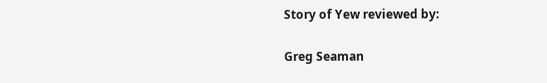Story of Yew reviewed by:

Greg Seaman